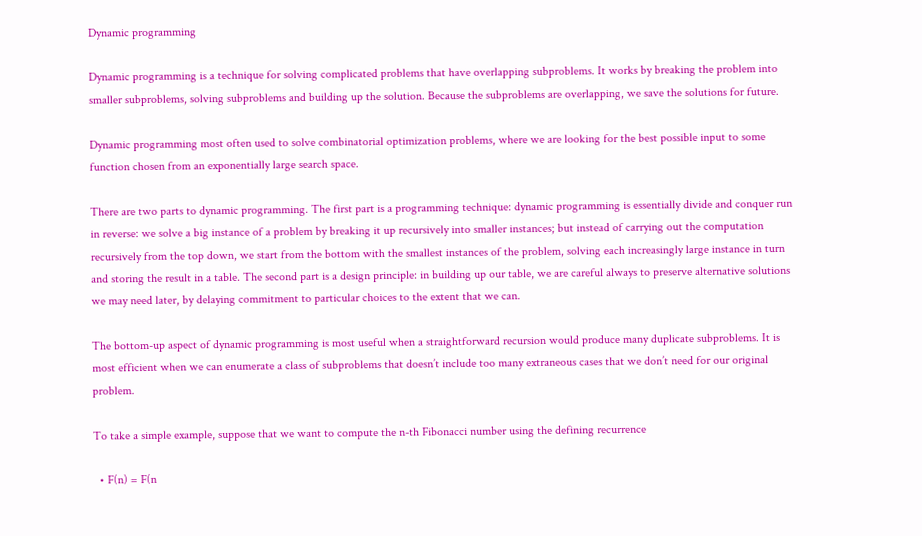Dynamic programming

Dynamic programming is a technique for solving complicated problems that have overlapping subproblems. It works by breaking the problem into smaller subproblems, solving subproblems and building up the solution. Because the subproblems are overlapping, we save the solutions for future.

Dynamic programming most often used to solve combinatorial optimization problems, where we are looking for the best possible input to some function chosen from an exponentially large search space.

There are two parts to dynamic programming. The first part is a programming technique: dynamic programming is essentially divide and conquer run in reverse: we solve a big instance of a problem by breaking it up recursively into smaller instances; but instead of carrying out the computation recursively from the top down, we start from the bottom with the smallest instances of the problem, solving each increasingly large instance in turn and storing the result in a table. The second part is a design principle: in building up our table, we are careful always to preserve alternative solutions we may need later, by delaying commitment to particular choices to the extent that we can.

The bottom-up aspect of dynamic programming is most useful when a straightforward recursion would produce many duplicate subproblems. It is most efficient when we can enumerate a class of subproblems that doesn’t include too many extraneous cases that we don’t need for our original problem.

To take a simple example, suppose that we want to compute the n-th Fibonacci number using the defining recurrence

  • F(n) = F(n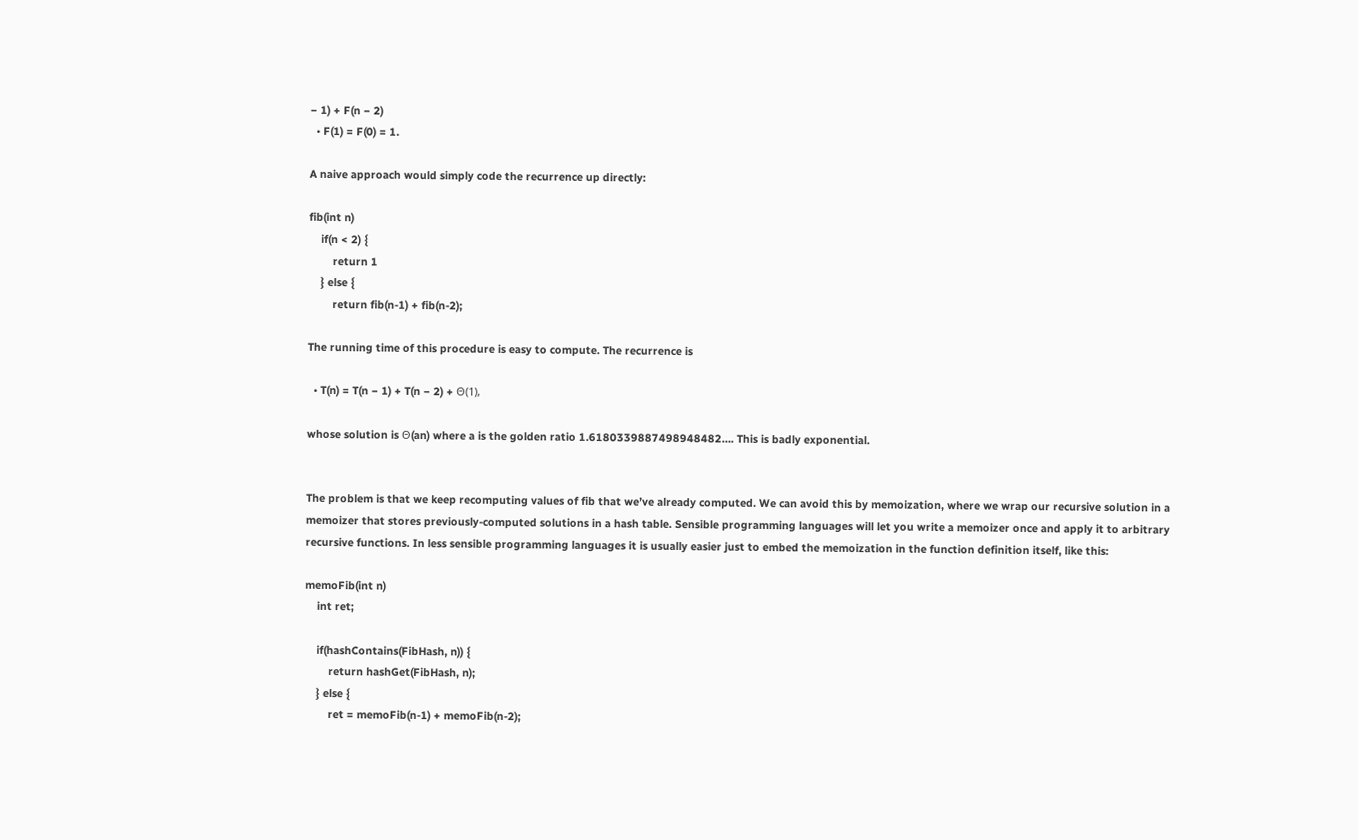− 1) + F(n − 2)
  • F(1) = F(0) = 1.

A naive approach would simply code the recurrence up directly:

fib(int n)
    if(n < 2) {
        return 1
    } else {
        return fib(n-1) + fib(n-2);

The running time of this procedure is easy to compute. The recurrence is

  • T(n) = T(n − 1) + T(n − 2) + Θ(1),

whose solution is Θ(an) where a is the golden ratio 1.6180339887498948482…. This is badly exponential.


The problem is that we keep recomputing values of fib that we’ve already computed. We can avoid this by memoization, where we wrap our recursive solution in a memoizer that stores previously-computed solutions in a hash table. Sensible programming languages will let you write a memoizer once and apply it to arbitrary recursive functions. In less sensible programming languages it is usually easier just to embed the memoization in the function definition itself, like this:

memoFib(int n)
    int ret;

    if(hashContains(FibHash, n)) {
        return hashGet(FibHash, n);
    } else {
        ret = memoFib(n-1) + memoFib(n-2);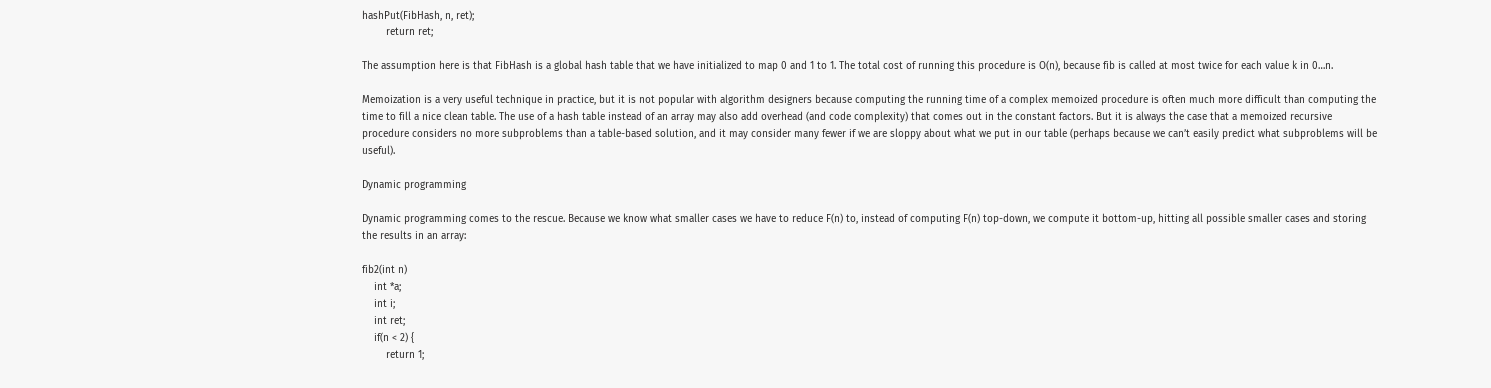hashPut(FibHash, n, ret);
        return ret;

The assumption here is that FibHash is a global hash table that we have initialized to map 0 and 1 to 1. The total cost of running this procedure is O(n), because fib is called at most twice for each value k in 0…n.

Memoization is a very useful technique in practice, but it is not popular with algorithm designers because computing the running time of a complex memoized procedure is often much more difficult than computing the time to fill a nice clean table. The use of a hash table instead of an array may also add overhead (and code complexity) that comes out in the constant factors. But it is always the case that a memoized recursive procedure considers no more subproblems than a table-based solution, and it may consider many fewer if we are sloppy about what we put in our table (perhaps because we can’t easily predict what subproblems will be useful).

Dynamic programming

Dynamic programming comes to the rescue. Because we know what smaller cases we have to reduce F(n) to, instead of computing F(n) top-down, we compute it bottom-up, hitting all possible smaller cases and storing the results in an array:

fib2(int n)
    int *a;
    int i;
    int ret;
    if(n < 2) {
        return 1;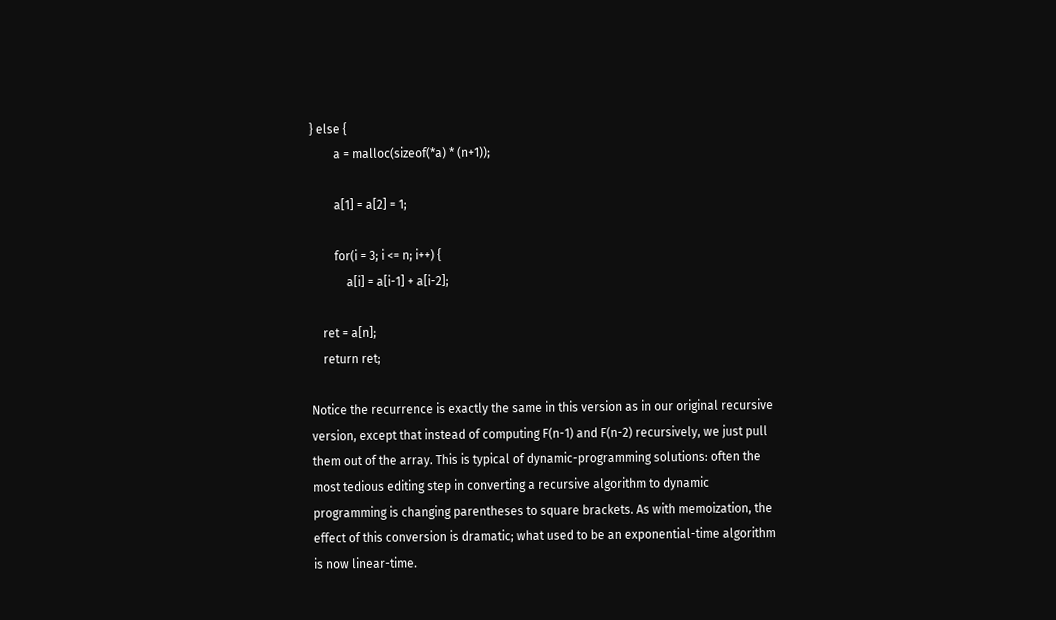} else {
        a = malloc(sizeof(*a) * (n+1));

        a[1] = a[2] = 1;

        for(i = 3; i <= n; i++) {
            a[i] = a[i-1] + a[i-2];

    ret = a[n];
    return ret;

Notice the recurrence is exactly the same in this version as in our original recursive version, except that instead of computing F(n-1) and F(n-2) recursively, we just pull them out of the array. This is typical of dynamic-programming solutions: often the most tedious editing step in converting a recursive algorithm to dynamic programming is changing parentheses to square brackets. As with memoization, the effect of this conversion is dramatic; what used to be an exponential-time algorithm is now linear-time.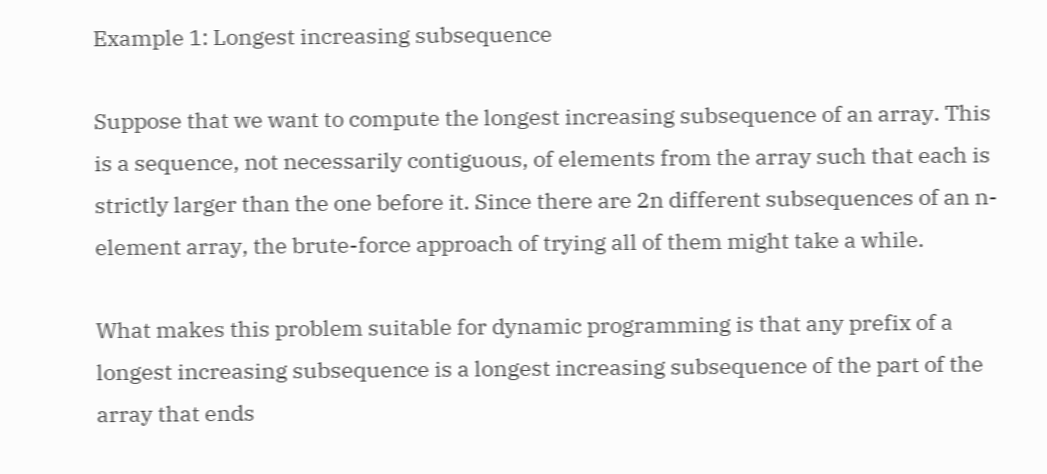Example 1: Longest increasing subsequence

Suppose that we want to compute the longest increasing subsequence of an array. This is a sequence, not necessarily contiguous, of elements from the array such that each is strictly larger than the one before it. Since there are 2n different subsequences of an n-element array, the brute-force approach of trying all of them might take a while.

What makes this problem suitable for dynamic programming is that any prefix of a longest increasing subsequence is a longest increasing subsequence of the part of the array that ends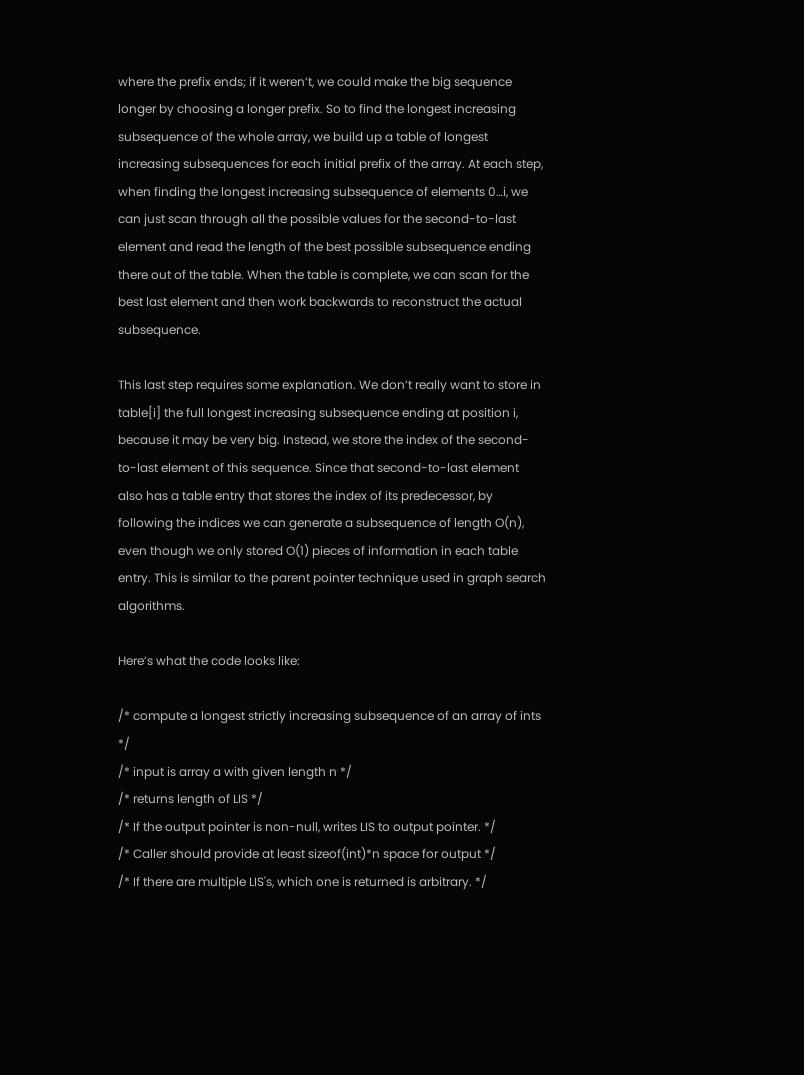where the prefix ends; if it weren’t, we could make the big sequence longer by choosing a longer prefix. So to find the longest increasing subsequence of the whole array, we build up a table of longest increasing subsequences for each initial prefix of the array. At each step, when finding the longest increasing subsequence of elements 0…i, we can just scan through all the possible values for the second-to-last element and read the length of the best possible subsequence ending there out of the table. When the table is complete, we can scan for the best last element and then work backwards to reconstruct the actual subsequence.

This last step requires some explanation. We don’t really want to store in table[i] the full longest increasing subsequence ending at position i, because it may be very big. Instead, we store the index of the second-to-last element of this sequence. Since that second-to-last element also has a table entry that stores the index of its predecessor, by following the indices we can generate a subsequence of length O(n), even though we only stored O(1) pieces of information in each table entry. This is similar to the parent pointer technique used in graph search algorithms.

Here’s what the code looks like:

/* compute a longest strictly increasing subsequence of an array of ints */
/* input is array a with given length n */
/* returns length of LIS */
/* If the output pointer is non-null, writes LIS to output pointer. */
/* Caller should provide at least sizeof(int)*n space for output */
/* If there are multiple LIS's, which one is returned is arbitrary. */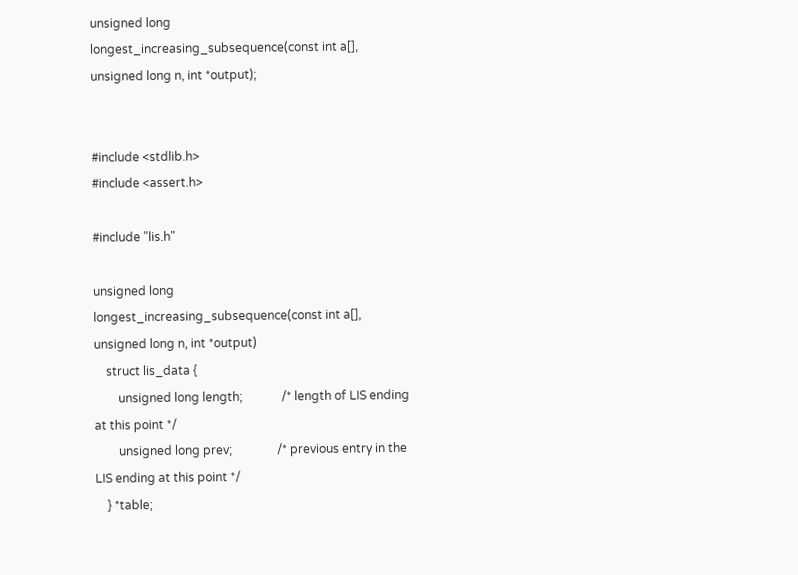unsigned long
longest_increasing_subsequence(const int a[], unsigned long n, int *output);


#include <stdlib.h>
#include <assert.h>

#include "lis.h"

unsigned long
longest_increasing_subsequence(const int a[], unsigned long n, int *output)
    struct lis_data {
        unsigned long length;             /* length of LIS ending at this point */
        unsigned long prev;               /* previous entry in the LIS ending at this point */
    } *table;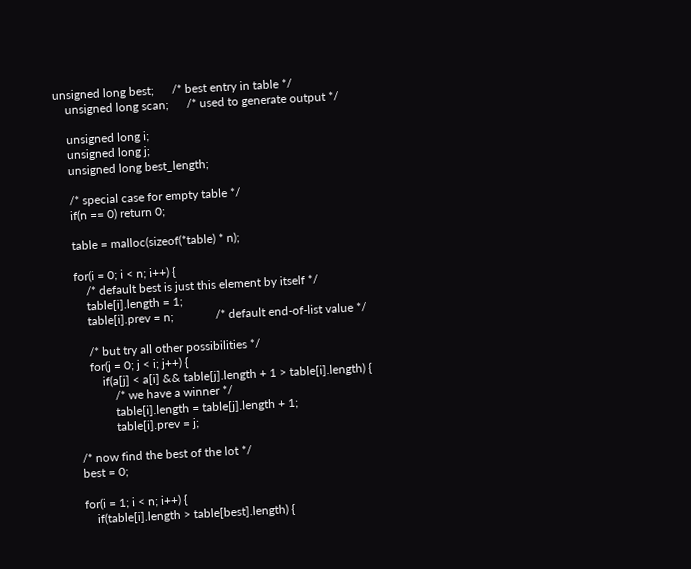unsigned long best;      /* best entry in table */
    unsigned long scan;      /* used to generate output */

    unsigned long i;
    unsigned long j;
    unsigned long best_length;

    /* special case for empty table */
    if(n == 0) return 0;

    table = malloc(sizeof(*table) * n);

    for(i = 0; i < n; i++) {
        /* default best is just this element by itself */
        table[i].length = 1;
        table[i].prev = n;              /* default end-of-list value */

        /* but try all other possibilities */
        for(j = 0; j < i; j++) {
            if(a[j] < a[i] && table[j].length + 1 > table[i].length) {
                /* we have a winner */
                table[i].length = table[j].length + 1;
                table[i].prev = j;

    /* now find the best of the lot */
    best = 0;

    for(i = 1; i < n; i++) {
        if(table[i].length > table[best].length) {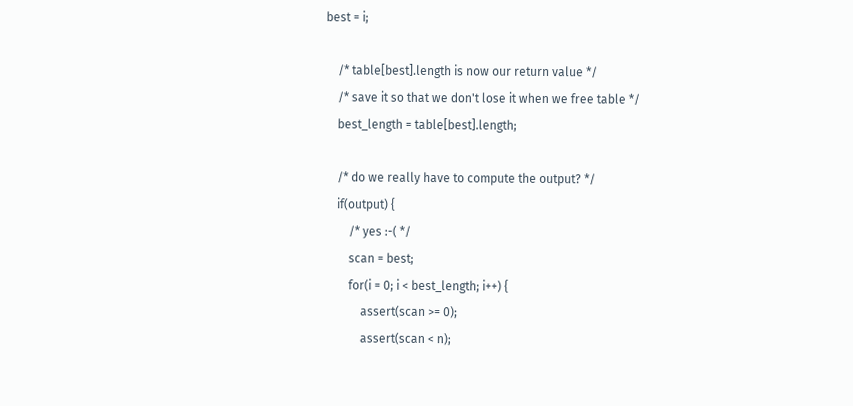best = i;

    /* table[best].length is now our return value */
    /* save it so that we don't lose it when we free table */
    best_length = table[best].length;

    /* do we really have to compute the output? */
    if(output) {
        /* yes :-( */
        scan = best;
        for(i = 0; i < best_length; i++) {
            assert(scan >= 0);
            assert(scan < n);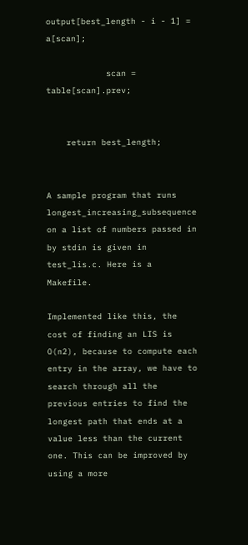output[best_length - i - 1] = a[scan];

            scan = table[scan].prev;


    return best_length;


A sample program that runs longest_increasing_subsequence on a list of numbers passed in by stdin is given in test_lis.c. Here is a Makefile.

Implemented like this, the cost of finding an LIS is O(n2), because to compute each entry in the array, we have to search through all the previous entries to find the longest path that ends at a value less than the current one. This can be improved by using a more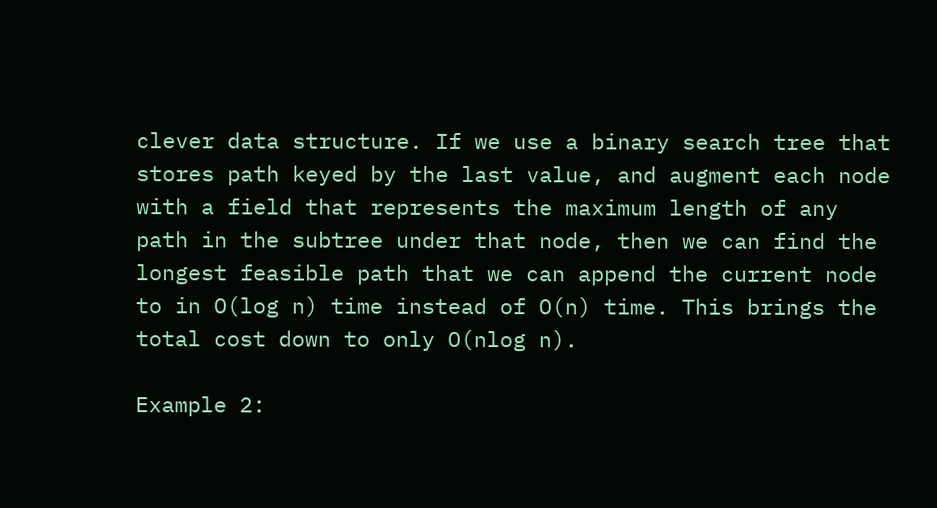clever data structure. If we use a binary search tree that stores path keyed by the last value, and augment each node with a field that represents the maximum length of any path in the subtree under that node, then we can find the longest feasible path that we can append the current node to in O(log n) time instead of O(n) time. This brings the total cost down to only O(nlog n).

Example 2: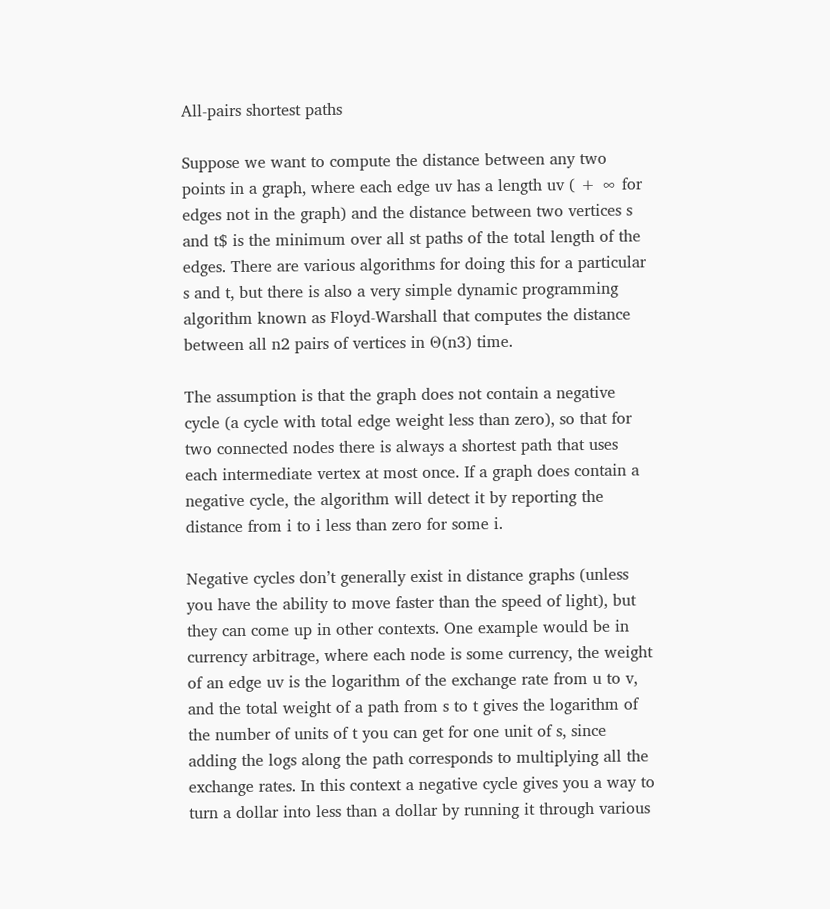All-pairs shortest paths

Suppose we want to compute the distance between any two points in a graph, where each edge uv has a length uv ( + ∞ for edges not in the graph) and the distance between two vertices s and t$ is the minimum over all st paths of the total length of the edges. There are various algorithms for doing this for a particular s and t, but there is also a very simple dynamic programming algorithm known as Floyd-Warshall that computes the distance between all n2 pairs of vertices in Θ(n3) time.

The assumption is that the graph does not contain a negative cycle (a cycle with total edge weight less than zero), so that for two connected nodes there is always a shortest path that uses each intermediate vertex at most once. If a graph does contain a negative cycle, the algorithm will detect it by reporting the distance from i to i less than zero for some i.

Negative cycles don’t generally exist in distance graphs (unless you have the ability to move faster than the speed of light), but they can come up in other contexts. One example would be in currency arbitrage, where each node is some currency, the weight of an edge uv is the logarithm of the exchange rate from u to v, and the total weight of a path from s to t gives the logarithm of the number of units of t you can get for one unit of s, since adding the logs along the path corresponds to multiplying all the exchange rates. In this context a negative cycle gives you a way to turn a dollar into less than a dollar by running it through various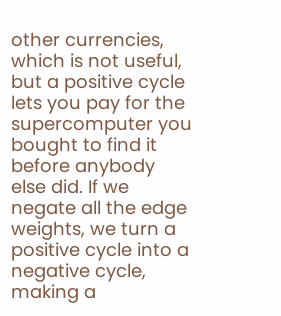other currencies, which is not useful, but a positive cycle lets you pay for the supercomputer you bought to find it before anybody else did. If we negate all the edge weights, we turn a positive cycle into a negative cycle, making a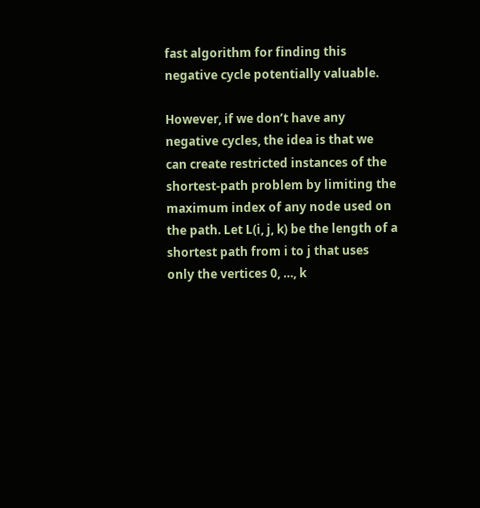fast algorithm for finding this negative cycle potentially valuable.

However, if we don’t have any negative cycles, the idea is that we can create restricted instances of the shortest-path problem by limiting the maximum index of any node used on the path. Let L(i, j, k) be the length of a shortest path from i to j that uses only the vertices 0, …, k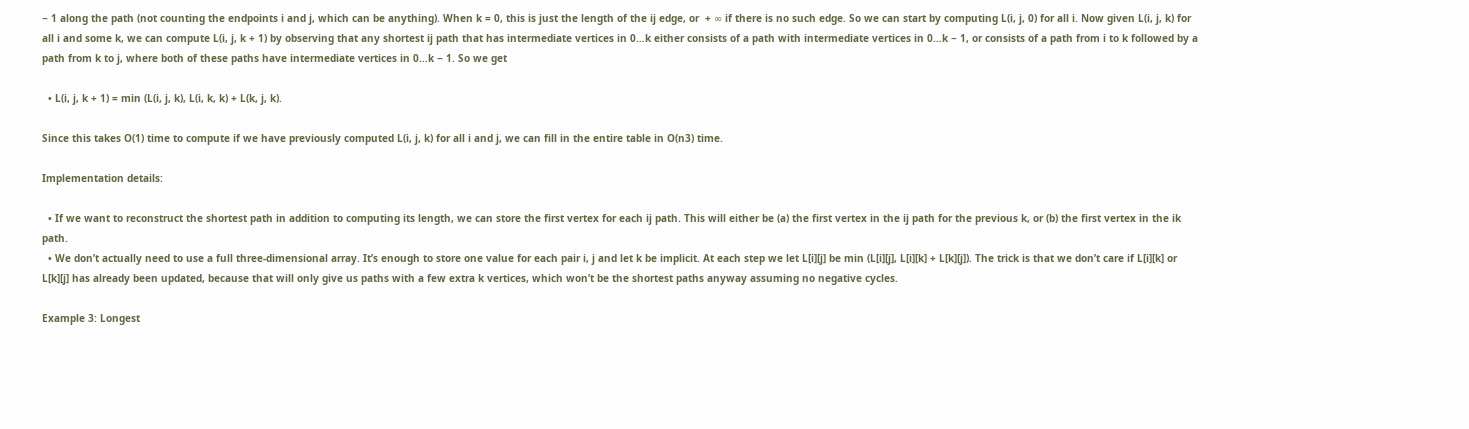− 1 along the path (not counting the endpoints i and j, which can be anything). When k = 0, this is just the length of the ij edge, or  + ∞ if there is no such edge. So we can start by computing L(i, j, 0) for all i. Now given L(i, j, k) for all i and some k, we can compute L(i, j, k + 1) by observing that any shortest ij path that has intermediate vertices in 0…k either consists of a path with intermediate vertices in 0…k − 1, or consists of a path from i to k followed by a path from k to j, where both of these paths have intermediate vertices in 0…k − 1. So we get

  • L(i, j, k + 1) = min (L(i, j, k), L(i, k, k) + L(k, j, k).

Since this takes O(1) time to compute if we have previously computed L(i, j, k) for all i and j, we can fill in the entire table in O(n3) time.

Implementation details:

  • If we want to reconstruct the shortest path in addition to computing its length, we can store the first vertex for each ij path. This will either be (a) the first vertex in the ij path for the previous k, or (b) the first vertex in the ik path.
  • We don’t actually need to use a full three-dimensional array. It’s enough to store one value for each pair i, j and let k be implicit. At each step we let L[i][j] be min (L[i][j], L[i][k] + L[k][j]). The trick is that we don’t care if L[i][k] or L[k][j] has already been updated, because that will only give us paths with a few extra k vertices, which won’t be the shortest paths anyway assuming no negative cycles.

Example 3: Longest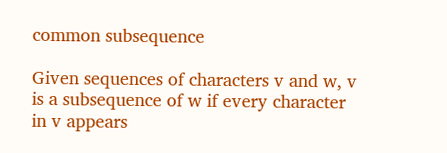common subsequence

Given sequences of characters v and w, v is a subsequence of w if every character in v appears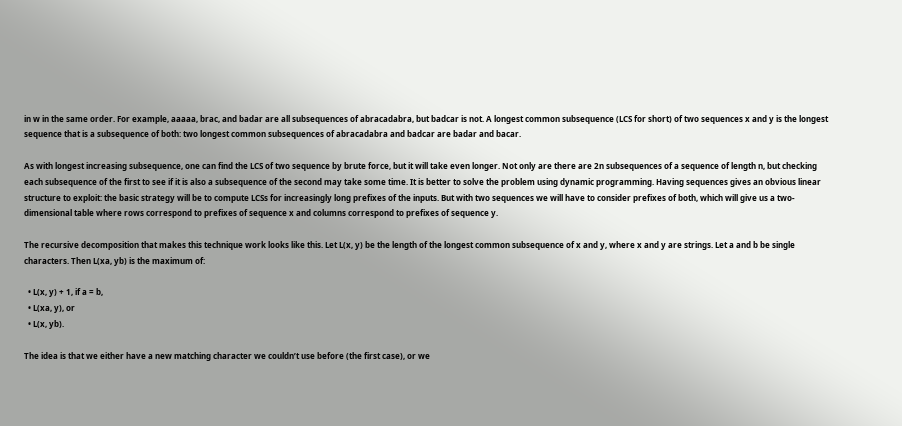in w in the same order. For example, aaaaa, brac, and badar are all subsequences of abracadabra, but badcar is not. A longest common subsequence (LCS for short) of two sequences x and y is the longest sequence that is a subsequence of both: two longest common subsequences of abracadabra and badcar are badar and bacar.

As with longest increasing subsequence, one can find the LCS of two sequence by brute force, but it will take even longer. Not only are there are 2n subsequences of a sequence of length n, but checking each subsequence of the first to see if it is also a subsequence of the second may take some time. It is better to solve the problem using dynamic programming. Having sequences gives an obvious linear structure to exploit: the basic strategy will be to compute LCSs for increasingly long prefixes of the inputs. But with two sequences we will have to consider prefixes of both, which will give us a two-dimensional table where rows correspond to prefixes of sequence x and columns correspond to prefixes of sequence y.

The recursive decomposition that makes this technique work looks like this. Let L(x, y) be the length of the longest common subsequence of x and y, where x and y are strings. Let a and b be single characters. Then L(xa, yb) is the maximum of:

  • L(x, y) + 1, if a = b,
  • L(xa, y), or
  • L(x, yb).

The idea is that we either have a new matching character we couldn’t use before (the first case), or we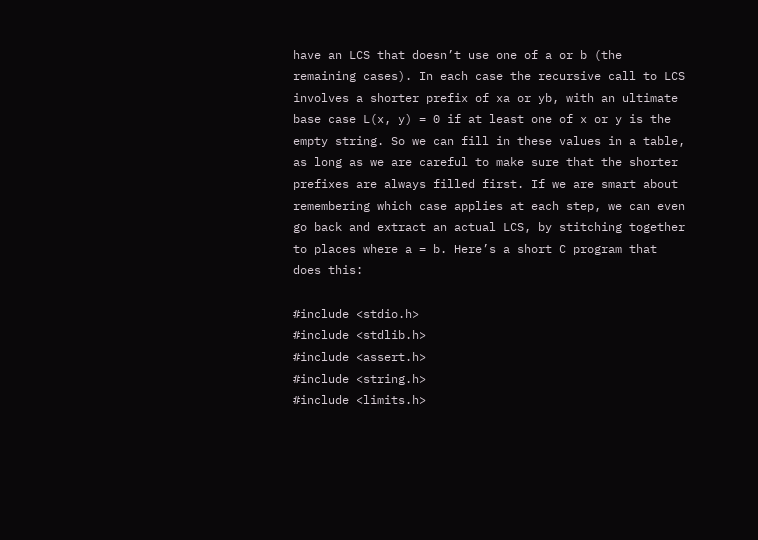have an LCS that doesn’t use one of a or b (the remaining cases). In each case the recursive call to LCS involves a shorter prefix of xa or yb, with an ultimate base case L(x, y) = 0 if at least one of x or y is the empty string. So we can fill in these values in a table, as long as we are careful to make sure that the shorter prefixes are always filled first. If we are smart about remembering which case applies at each step, we can even go back and extract an actual LCS, by stitching together to places where a = b. Here’s a short C program that does this:

#include <stdio.h>
#include <stdlib.h>
#include <assert.h>
#include <string.h>
#include <limits.h>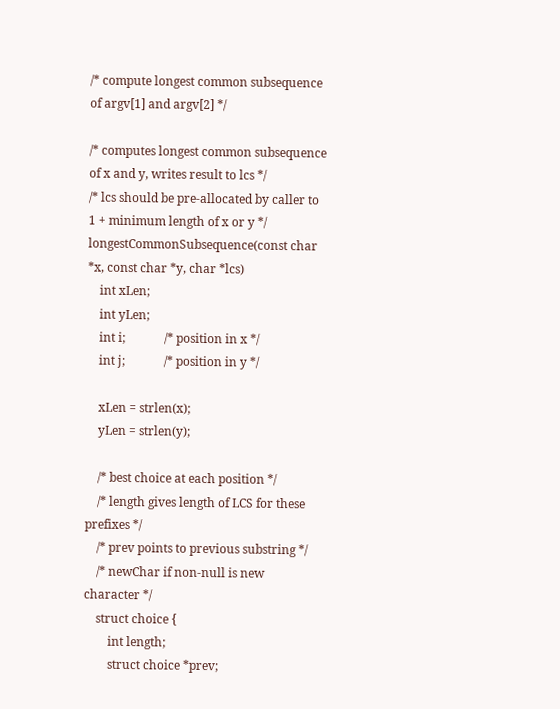/* compute longest common subsequence of argv[1] and argv[2] */

/* computes longest common subsequence of x and y, writes result to lcs */
/* lcs should be pre-allocated by caller to 1 + minimum length of x or y */
longestCommonSubsequence(const char *x, const char *y, char *lcs)
    int xLen;
    int yLen;
    int i;             /* position in x */
    int j;             /* position in y */

    xLen = strlen(x);
    yLen = strlen(y);

    /* best choice at each position */
    /* length gives length of LCS for these prefixes */
    /* prev points to previous substring */
    /* newChar if non-null is new character */
    struct choice {
        int length;
        struct choice *prev;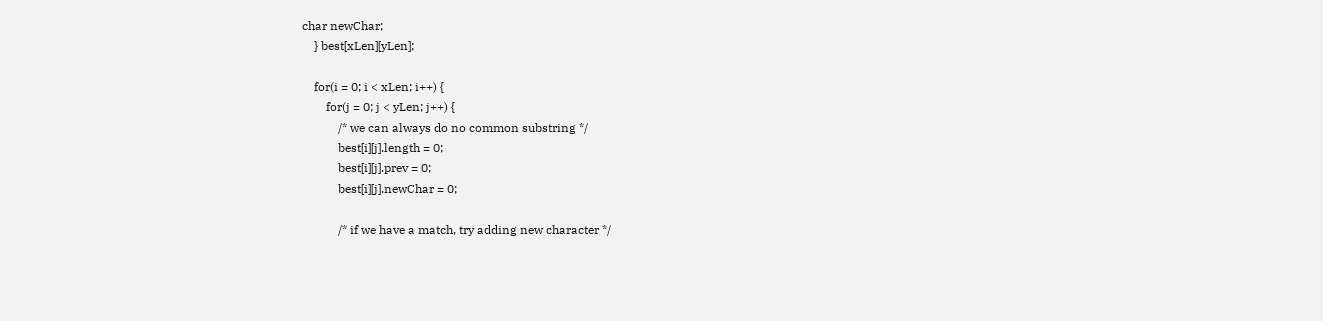char newChar;
    } best[xLen][yLen];

    for(i = 0; i < xLen; i++) {
        for(j = 0; j < yLen; j++) {
            /* we can always do no common substring */
            best[i][j].length = 0;
            best[i][j].prev = 0;
            best[i][j].newChar = 0;

            /* if we have a match, try adding new character */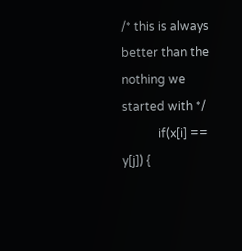/* this is always better than the nothing we started with */
            if(x[i] == y[j]) {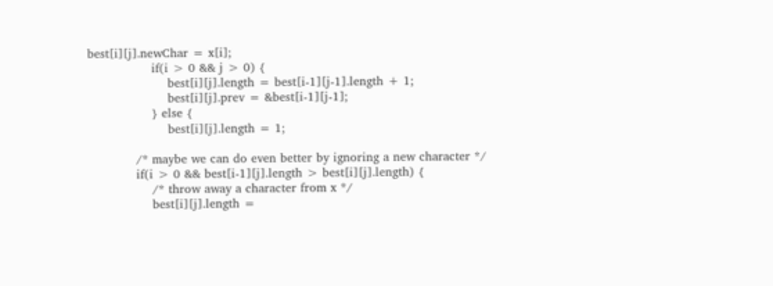best[i][j].newChar = x[i];
                if(i > 0 && j > 0) {
                    best[i][j].length = best[i-1][j-1].length + 1;
                    best[i][j].prev = &best[i-1][j-1];
                } else {
                    best[i][j].length = 1;

            /* maybe we can do even better by ignoring a new character */
            if(i > 0 && best[i-1][j].length > best[i][j].length) {
                /* throw away a character from x */
                best[i][j].length =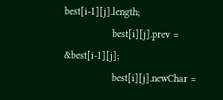best[i-1][j].length;
                best[i][j].prev = &best[i-1][j];
                best[i][j].newChar =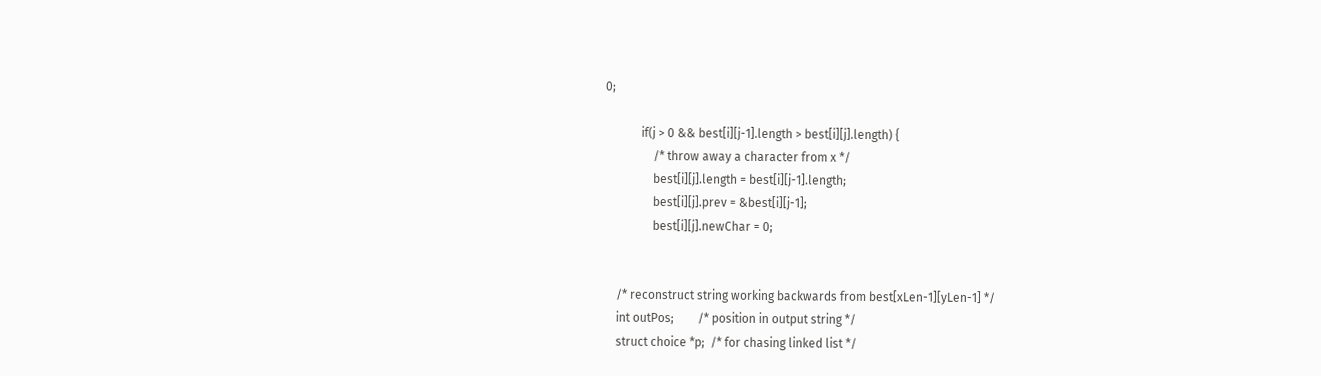0;

            if(j > 0 && best[i][j-1].length > best[i][j].length) {
                /* throw away a character from x */
                best[i][j].length = best[i][j-1].length;
                best[i][j].prev = &best[i][j-1];
                best[i][j].newChar = 0;


    /* reconstruct string working backwards from best[xLen-1][yLen-1] */
    int outPos;        /* position in output string */
    struct choice *p;  /* for chasing linked list */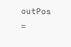outPos =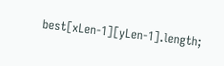best[xLen-1][yLen-1].length;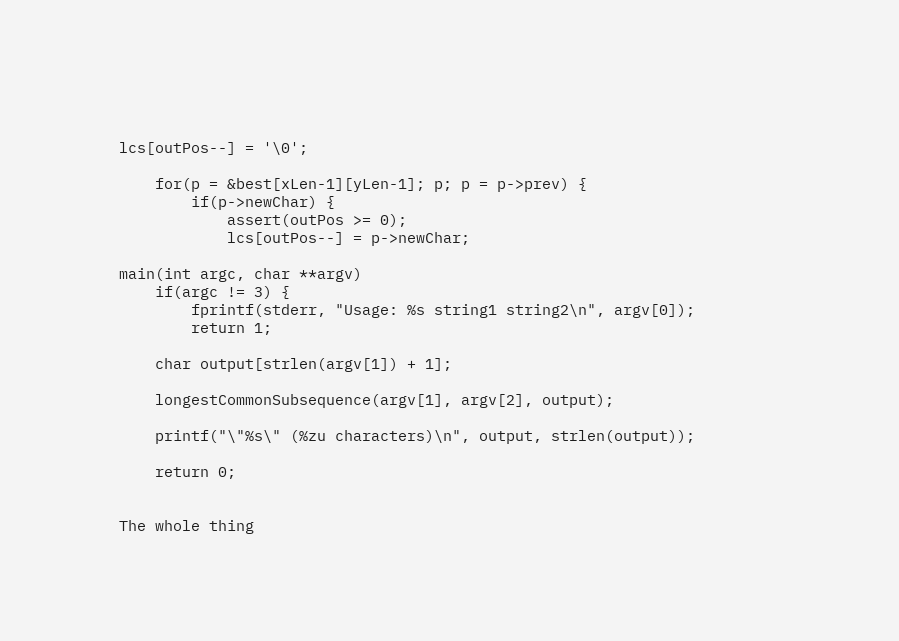lcs[outPos--] = '\0';

    for(p = &best[xLen-1][yLen-1]; p; p = p->prev) {
        if(p->newChar) {
            assert(outPos >= 0);
            lcs[outPos--] = p->newChar;

main(int argc, char **argv)
    if(argc != 3) {
        fprintf(stderr, "Usage: %s string1 string2\n", argv[0]);
        return 1;

    char output[strlen(argv[1]) + 1];

    longestCommonSubsequence(argv[1], argv[2], output);

    printf("\"%s\" (%zu characters)\n", output, strlen(output));

    return 0;


The whole thing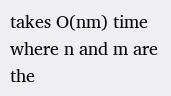takes O(nm) time where n and m are the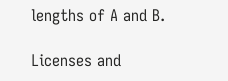lengths of A and B.

Licenses and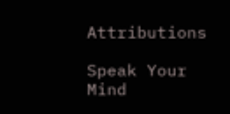Attributions

Speak Your Mind